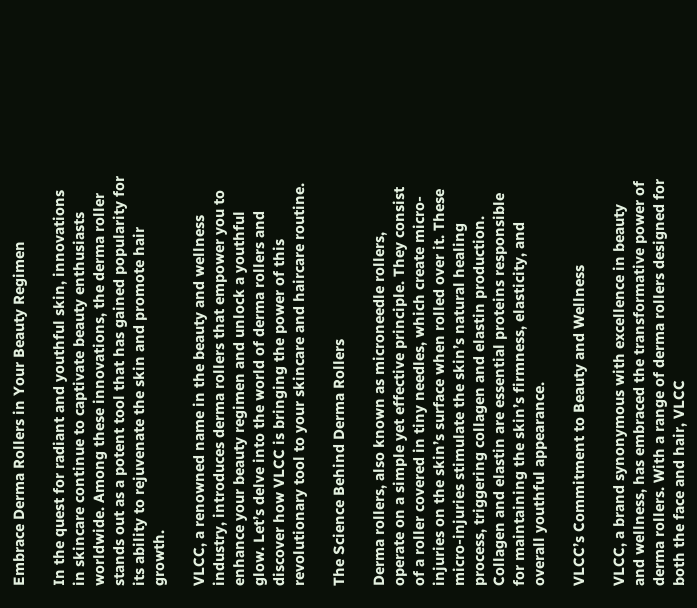Embrace Derma Rollers in Your Beauty Regimen

In the quest for radiant and youthful skin, innovations in skincare continue to captivate beauty enthusiasts worldwide. Among these innovations, the derma roller stands out as a potent tool that has gained popularity for its ability to rejuvenate the skin and promote hair growth.

VLCC, a renowned name in the beauty and wellness industry, introduces derma rollers that empower you to enhance your beauty regimen and unlock a youthful glow. Let’s delve into the world of derma rollers and discover how VLCC is bringing the power of this revolutionary tool to your skincare and haircare routine.

The Science Behind Derma Rollers

Derma rollers, also known as microneedle rollers, operate on a simple yet effective principle. They consist of a roller covered in tiny needles, which create micro-injuries on the skin’s surface when rolled over it. These micro-injuries stimulate the skin’s natural healing process, triggering collagen and elastin production. Collagen and elastin are essential proteins responsible for maintaining the skin’s firmness, elasticity, and overall youthful appearance.

VLCC’s Commitment to Beauty and Wellness

VLCC, a brand synonymous with excellence in beauty and wellness, has embraced the transformative power of derma rollers. With a range of derma rollers designed for both the face and hair, VLCC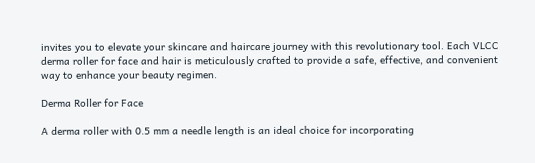invites you to elevate your skincare and haircare journey with this revolutionary tool. Each VLCC derma roller for face and hair is meticulously crafted to provide a safe, effective, and convenient way to enhance your beauty regimen.

Derma Roller for Face

A derma roller with 0.5 mm a needle length is an ideal choice for incorporating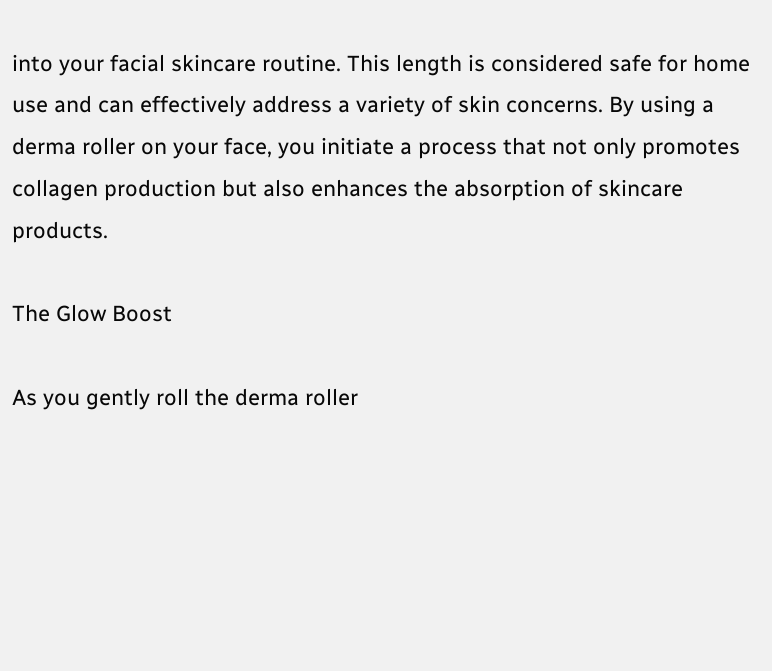into your facial skincare routine. This length is considered safe for home use and can effectively address a variety of skin concerns. By using a derma roller on your face, you initiate a process that not only promotes collagen production but also enhances the absorption of skincare products.

The Glow Boost

As you gently roll the derma roller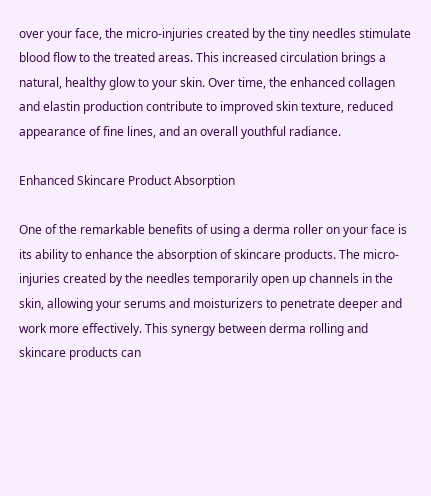over your face, the micro-injuries created by the tiny needles stimulate blood flow to the treated areas. This increased circulation brings a natural, healthy glow to your skin. Over time, the enhanced collagen and elastin production contribute to improved skin texture, reduced appearance of fine lines, and an overall youthful radiance.

Enhanced Skincare Product Absorption

One of the remarkable benefits of using a derma roller on your face is its ability to enhance the absorption of skincare products. The micro-injuries created by the needles temporarily open up channels in the skin, allowing your serums and moisturizers to penetrate deeper and work more effectively. This synergy between derma rolling and skincare products can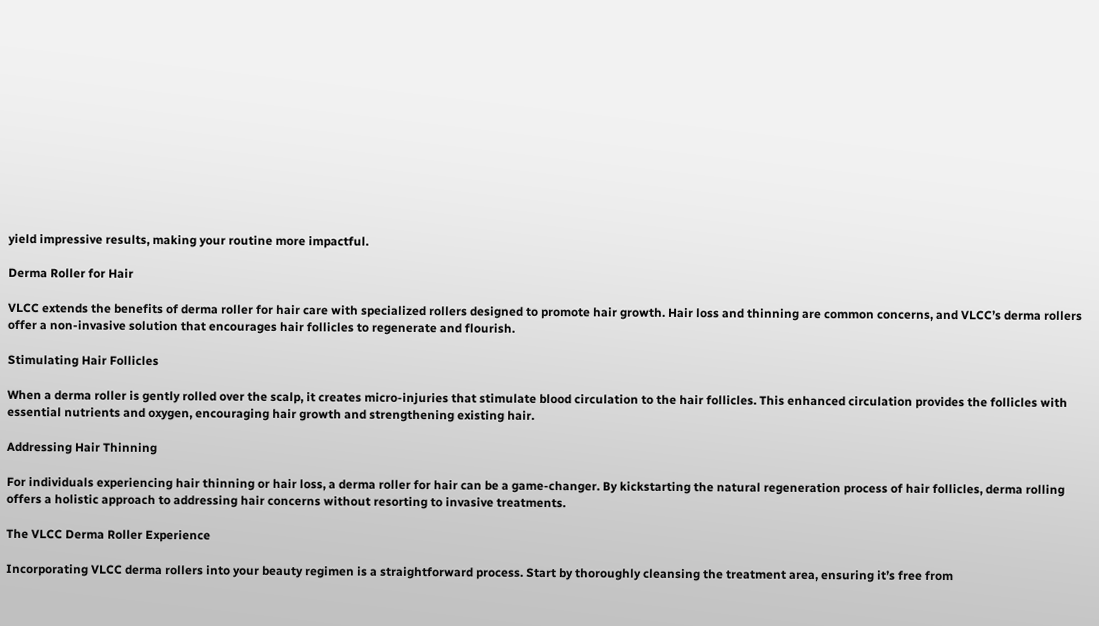yield impressive results, making your routine more impactful.

Derma Roller for Hair

VLCC extends the benefits of derma roller for hair care with specialized rollers designed to promote hair growth. Hair loss and thinning are common concerns, and VLCC’s derma rollers offer a non-invasive solution that encourages hair follicles to regenerate and flourish.

Stimulating Hair Follicles

When a derma roller is gently rolled over the scalp, it creates micro-injuries that stimulate blood circulation to the hair follicles. This enhanced circulation provides the follicles with essential nutrients and oxygen, encouraging hair growth and strengthening existing hair.

Addressing Hair Thinning

For individuals experiencing hair thinning or hair loss, a derma roller for hair can be a game-changer. By kickstarting the natural regeneration process of hair follicles, derma rolling offers a holistic approach to addressing hair concerns without resorting to invasive treatments.

The VLCC Derma Roller Experience

Incorporating VLCC derma rollers into your beauty regimen is a straightforward process. Start by thoroughly cleansing the treatment area, ensuring it’s free from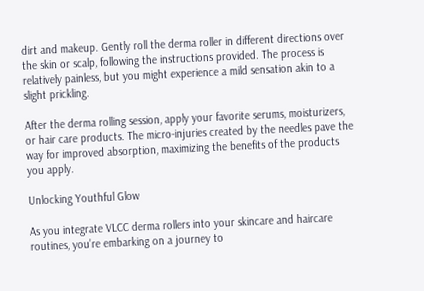dirt and makeup. Gently roll the derma roller in different directions over the skin or scalp, following the instructions provided. The process is relatively painless, but you might experience a mild sensation akin to a slight prickling.

After the derma rolling session, apply your favorite serums, moisturizers, or hair care products. The micro-injuries created by the needles pave the way for improved absorption, maximizing the benefits of the products you apply.

Unlocking Youthful Glow

As you integrate VLCC derma rollers into your skincare and haircare routines, you’re embarking on a journey to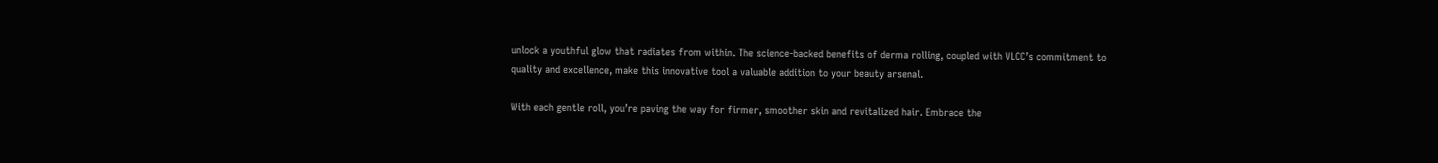unlock a youthful glow that radiates from within. The science-backed benefits of derma rolling, coupled with VLCC’s commitment to quality and excellence, make this innovative tool a valuable addition to your beauty arsenal.

With each gentle roll, you’re paving the way for firmer, smoother skin and revitalized hair. Embrace the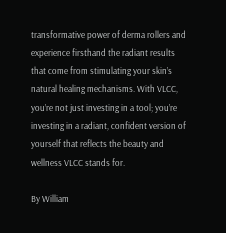transformative power of derma rollers and experience firsthand the radiant results that come from stimulating your skin’s natural healing mechanisms. With VLCC, you’re not just investing in a tool; you’re investing in a radiant, confident version of yourself that reflects the beauty and wellness VLCC stands for.

By William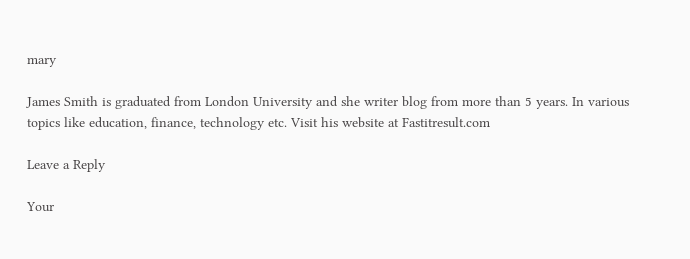mary

James Smith is graduated from London University and she writer blog from more than 5 years. In various topics like education, finance, technology etc. Visit his website at Fastitresult.com

Leave a Reply

Your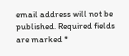email address will not be published. Required fields are marked *